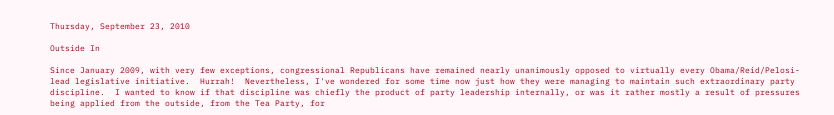Thursday, September 23, 2010

Outside In

Since January 2009, with very few exceptions, congressional Republicans have remained nearly unanimously opposed to virtually every Obama/Reid/Pelosi-lead legislative initiative.  Hurrah!  Nevertheless, I've wondered for some time now just how they were managing to maintain such extraordinary party discipline.  I wanted to know if that discipline was chiefly the product of party leadership internally, or was it rather mostly a result of pressures being applied from the outside, from the Tea Party, for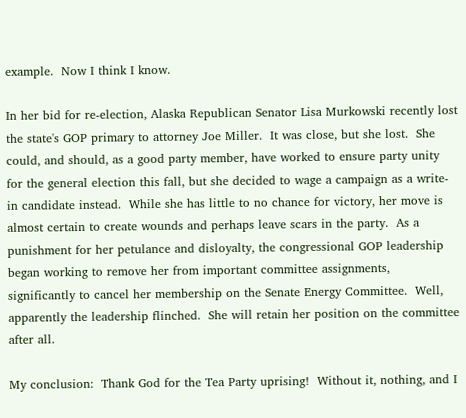example.  Now I think I know.

In her bid for re-election, Alaska Republican Senator Lisa Murkowski recently lost the state's GOP primary to attorney Joe Miller.  It was close, but she lost.  She could, and should, as a good party member, have worked to ensure party unity for the general election this fall, but she decided to wage a campaign as a write-in candidate instead.  While she has little to no chance for victory, her move is almost certain to create wounds and perhaps leave scars in the party.  As a punishment for her petulance and disloyalty, the congressional GOP leadership began working to remove her from important committee assignments, significantly to cancel her membership on the Senate Energy Committee.  Well, apparently the leadership flinched.  She will retain her position on the committee after all.

My conclusion:  Thank God for the Tea Party uprising!  Without it, nothing, and I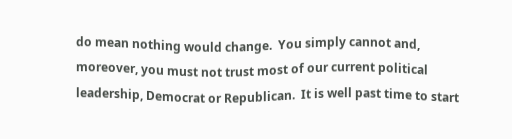do mean nothing would change.  You simply cannot and, moreover, you must not trust most of our current political leadership, Democrat or Republican.  It is well past time to start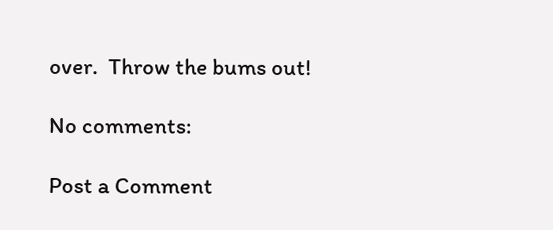over.  Throw the bums out!

No comments:

Post a Comment